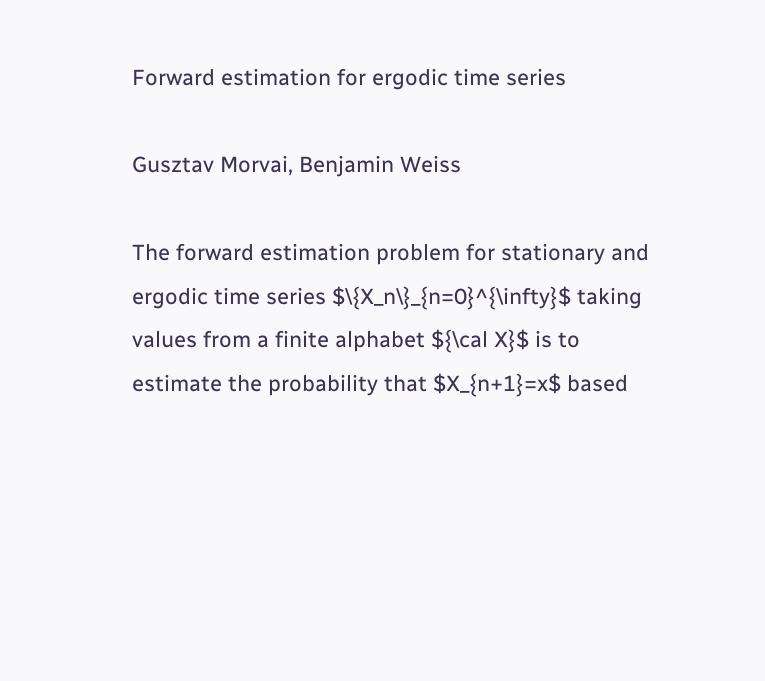Forward estimation for ergodic time series

Gusztav Morvai, Benjamin Weiss

The forward estimation problem for stationary and ergodic time series $\{X_n\}_{n=0}^{\infty}$ taking values from a finite alphabet ${\cal X}$ is to estimate the probability that $X_{n+1}=x$ based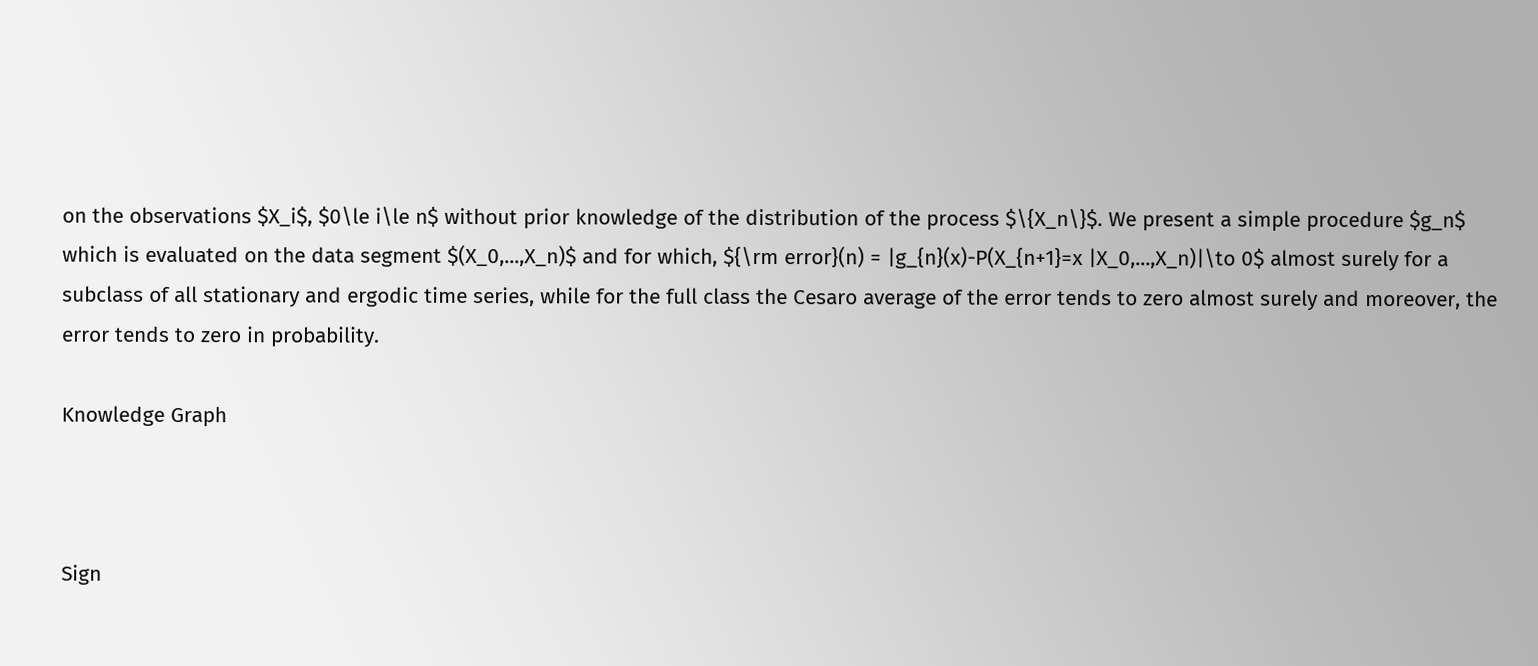on the observations $X_i$, $0\le i\le n$ without prior knowledge of the distribution of the process $\{X_n\}$. We present a simple procedure $g_n$ which is evaluated on the data segment $(X_0,...,X_n)$ and for which, ${\rm error}(n) = |g_{n}(x)-P(X_{n+1}=x |X_0,...,X_n)|\to 0$ almost surely for a subclass of all stationary and ergodic time series, while for the full class the Cesaro average of the error tends to zero almost surely and moreover, the error tends to zero in probability.

Knowledge Graph



Sign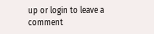up or login to leave a comment